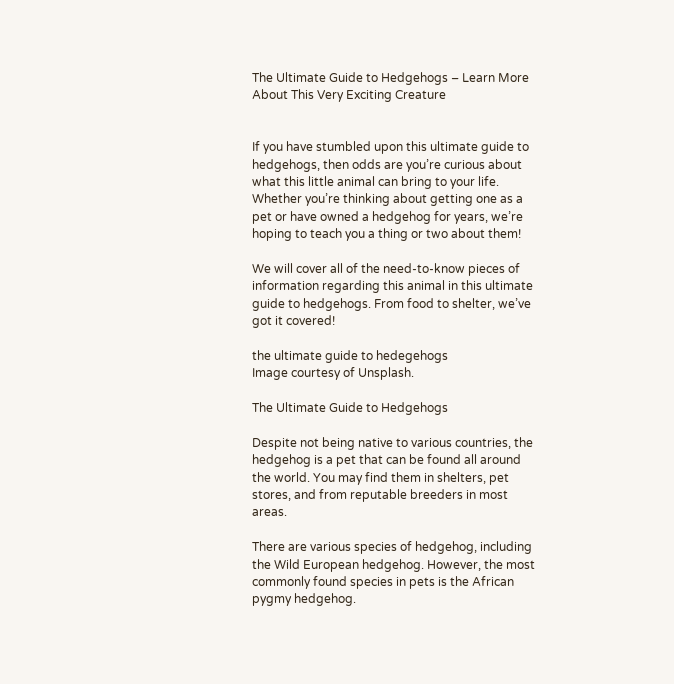The Ultimate Guide to Hedgehogs – Learn More About This Very Exciting Creature


If you have stumbled upon this ultimate guide to hedgehogs, then odds are you’re curious about what this little animal can bring to your life. Whether you’re thinking about getting one as a pet or have owned a hedgehog for years, we’re hoping to teach you a thing or two about them!

We will cover all of the need-to-know pieces of information regarding this animal in this ultimate guide to hedgehogs. From food to shelter, we’ve got it covered!

the ultimate guide to hedegehogs
Image courtesy of Unsplash.

The Ultimate Guide to Hedgehogs

Despite not being native to various countries, the hedgehog is a pet that can be found all around the world. You may find them in shelters, pet stores, and from reputable breeders in most areas.

There are various species of hedgehog, including the Wild European hedgehog. However, the most commonly found species in pets is the African pygmy hedgehog.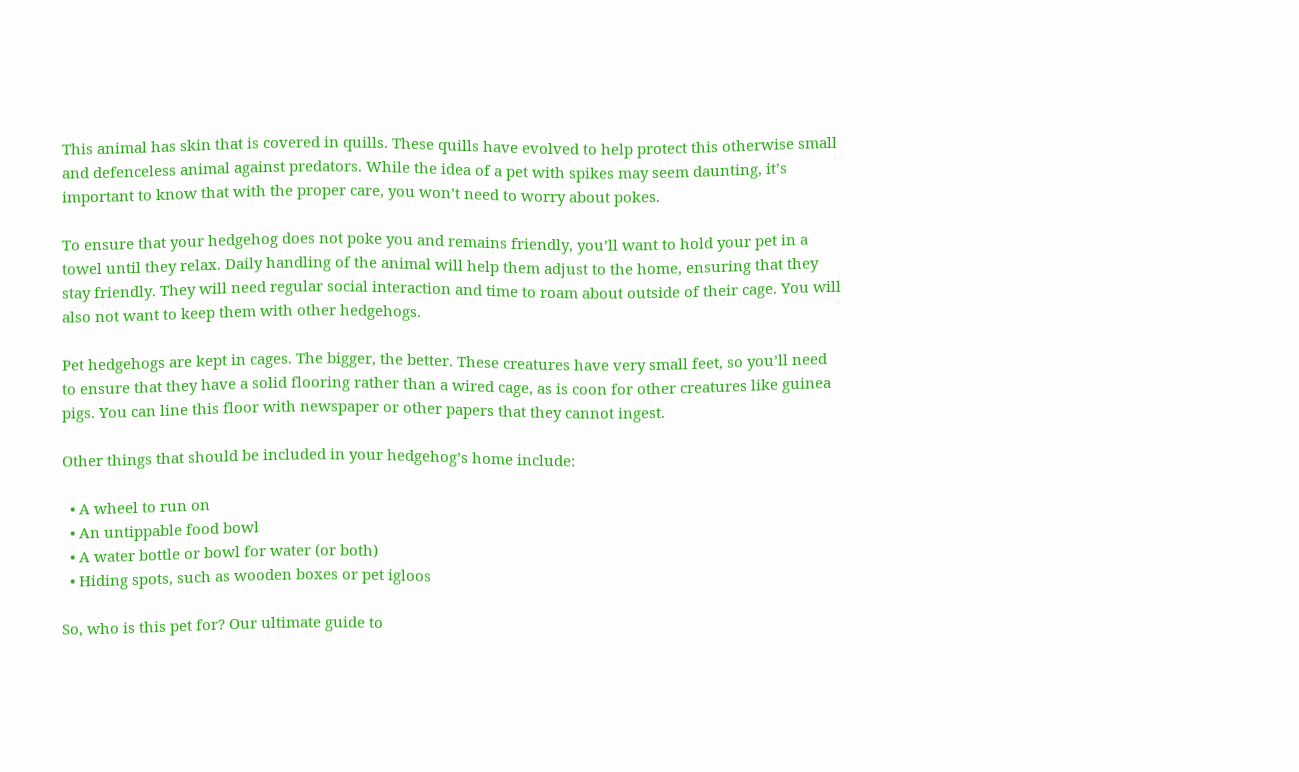This animal has skin that is covered in quills. These quills have evolved to help protect this otherwise small and defenceless animal against predators. While the idea of a pet with spikes may seem daunting, it’s important to know that with the proper care, you won’t need to worry about pokes.

To ensure that your hedgehog does not poke you and remains friendly, you’ll want to hold your pet in a towel until they relax. Daily handling of the animal will help them adjust to the home, ensuring that they stay friendly. They will need regular social interaction and time to roam about outside of their cage. You will also not want to keep them with other hedgehogs.

Pet hedgehogs are kept in cages. The bigger, the better. These creatures have very small feet, so you’ll need to ensure that they have a solid flooring rather than a wired cage, as is coon for other creatures like guinea pigs. You can line this floor with newspaper or other papers that they cannot ingest.

Other things that should be included in your hedgehog’s home include:

  • A wheel to run on
  • An untippable food bowl
  • A water bottle or bowl for water (or both)
  • Hiding spots, such as wooden boxes or pet igloos

So, who is this pet for? Our ultimate guide to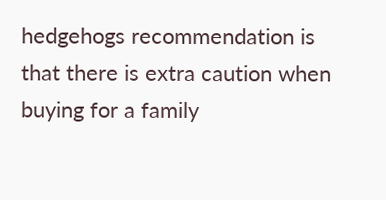hedgehogs recommendation is that there is extra caution when buying for a family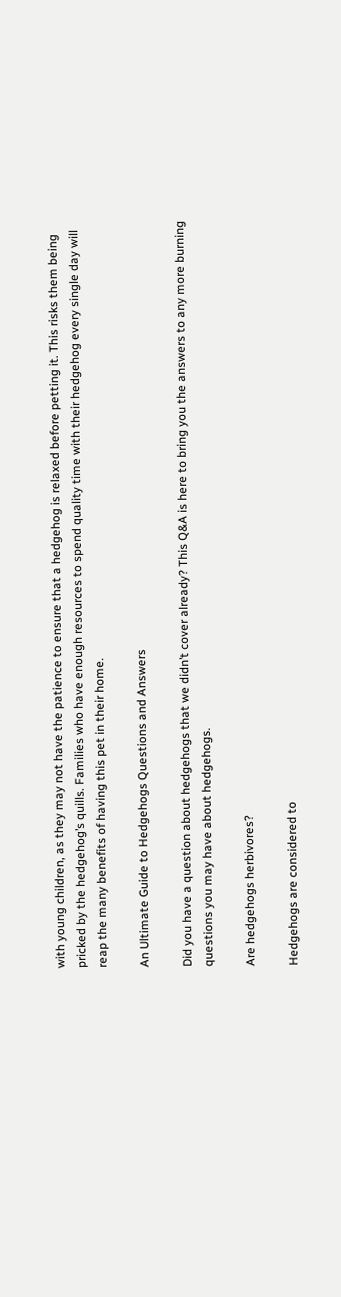with young children, as they may not have the patience to ensure that a hedgehog is relaxed before petting it. This risks them being pricked by the hedgehog’s quills. Families who have enough resources to spend quality time with their hedgehog every single day will reap the many benefits of having this pet in their home.

An Ultimate Guide to Hedgehogs Questions and Answers

Did you have a question about hedgehogs that we didn’t cover already? This Q&A is here to bring you the answers to any more burning questions you may have about hedgehogs.

Are hedgehogs herbivores?

Hedgehogs are considered to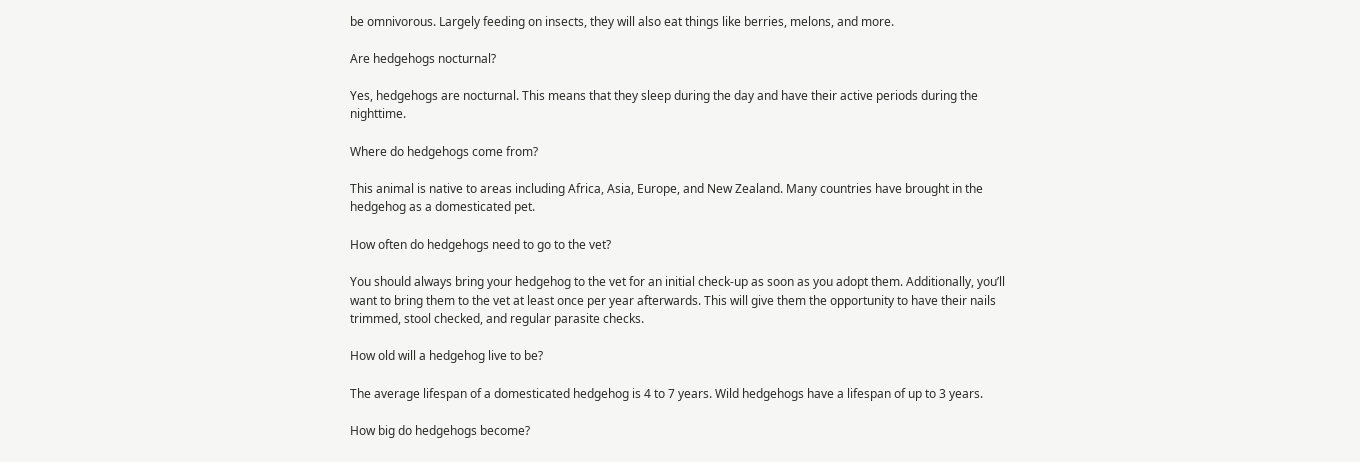be omnivorous. Largely feeding on insects, they will also eat things like berries, melons, and more.

Are hedgehogs nocturnal?

Yes, hedgehogs are nocturnal. This means that they sleep during the day and have their active periods during the nighttime.

Where do hedgehogs come from?

This animal is native to areas including Africa, Asia, Europe, and New Zealand. Many countries have brought in the hedgehog as a domesticated pet.

How often do hedgehogs need to go to the vet?

You should always bring your hedgehog to the vet for an initial check-up as soon as you adopt them. Additionally, you’ll want to bring them to the vet at least once per year afterwards. This will give them the opportunity to have their nails trimmed, stool checked, and regular parasite checks.

How old will a hedgehog live to be?

The average lifespan of a domesticated hedgehog is 4 to 7 years. Wild hedgehogs have a lifespan of up to 3 years.

How big do hedgehogs become?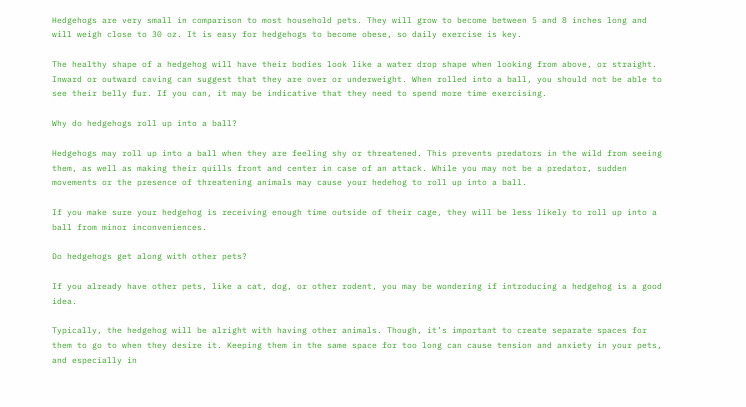Hedgehogs are very small in comparison to most household pets. They will grow to become between 5 and 8 inches long and will weigh close to 30 oz. It is easy for hedgehogs to become obese, so daily exercise is key.

The healthy shape of a hedgehog will have their bodies look like a water drop shape when looking from above, or straight. Inward or outward caving can suggest that they are over or underweight. When rolled into a ball, you should not be able to see their belly fur. If you can, it may be indicative that they need to spend more time exercising.

Why do hedgehogs roll up into a ball?

Hedgehogs may roll up into a ball when they are feeling shy or threatened. This prevents predators in the wild from seeing them, as well as making their quills front and center in case of an attack. While you may not be a predator, sudden movements or the presence of threatening animals may cause your hedehog to roll up into a ball.

If you make sure your hedgehog is receiving enough time outside of their cage, they will be less likely to roll up into a ball from minor inconveniences.

Do hedgehogs get along with other pets?

If you already have other pets, like a cat, dog, or other rodent, you may be wondering if introducing a hedgehog is a good idea.

Typically, the hedgehog will be alright with having other animals. Though, it’s important to create separate spaces for them to go to when they desire it. Keeping them in the same space for too long can cause tension and anxiety in your pets, and especially in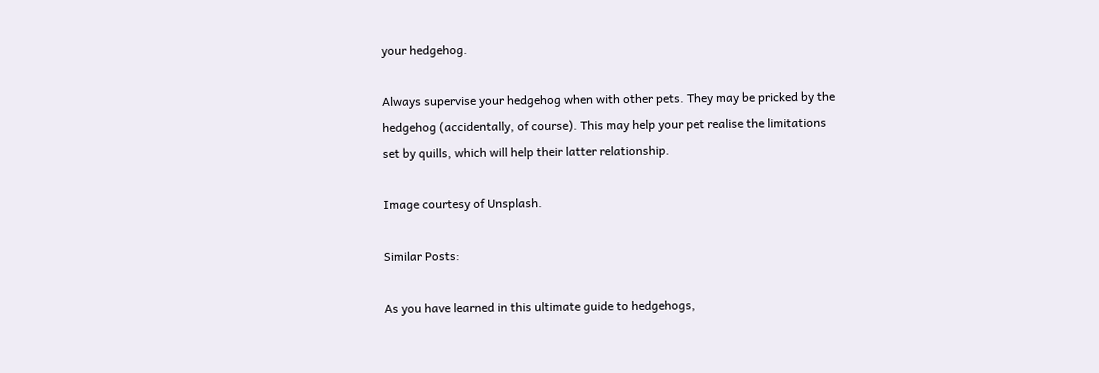your hedgehog.

Always supervise your hedgehog when with other pets. They may be pricked by the hedgehog (accidentally, of course). This may help your pet realise the limitations set by quills, which will help their latter relationship.

Image courtesy of Unsplash.

Similar Posts:

As you have learned in this ultimate guide to hedgehogs,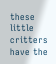these little critters have the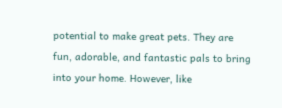potential to make great pets. They are fun, adorable, and fantastic pals to bring into your home. However, like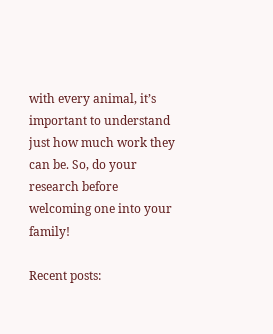with every animal, it’s important to understand just how much work they can be. So, do your research before welcoming one into your family!

Recent posts: